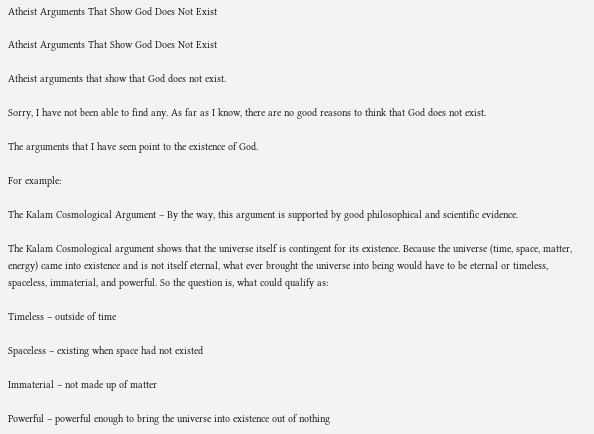Atheist Arguments That Show God Does Not Exist

Atheist Arguments That Show God Does Not Exist

Atheist arguments that show that God does not exist.

Sorry, I have not been able to find any. As far as I know, there are no good reasons to think that God does not exist.

The arguments that I have seen point to the existence of God.

For example:

The Kalam Cosmological Argument – By the way, this argument is supported by good philosophical and scientific evidence.

The Kalam Cosmological argument shows that the universe itself is contingent for its existence. Because the universe (time, space, matter, energy) came into existence and is not itself eternal, what ever brought the universe into being would have to be eternal or timeless, spaceless, immaterial, and powerful. So the question is, what could qualify as:

Timeless – outside of time

Spaceless – existing when space had not existed

Immaterial – not made up of matter

Powerful – powerful enough to bring the universe into existence out of nothing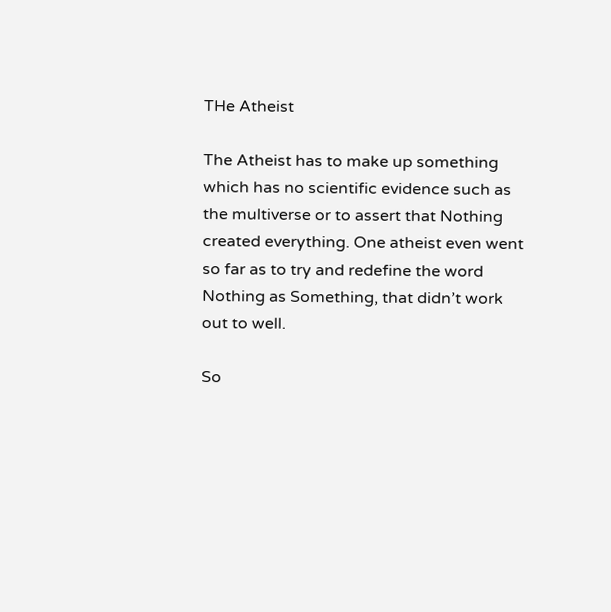THe Atheist

The Atheist has to make up something which has no scientific evidence such as the multiverse or to assert that Nothing created everything. One atheist even went so far as to try and redefine the word Nothing as Something, that didn’t work out to well.

So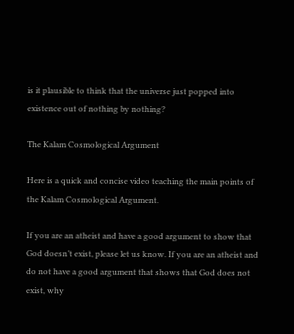is it plausible to think that the universe just popped into existence out of nothing by nothing?

The Kalam Cosmological Argument

Here is a quick and concise video teaching the main points of the Kalam Cosmological Argument.

If you are an atheist and have a good argument to show that God doesn’t exist, please let us know. If you are an atheist and do not have a good argument that shows that God does not exist, why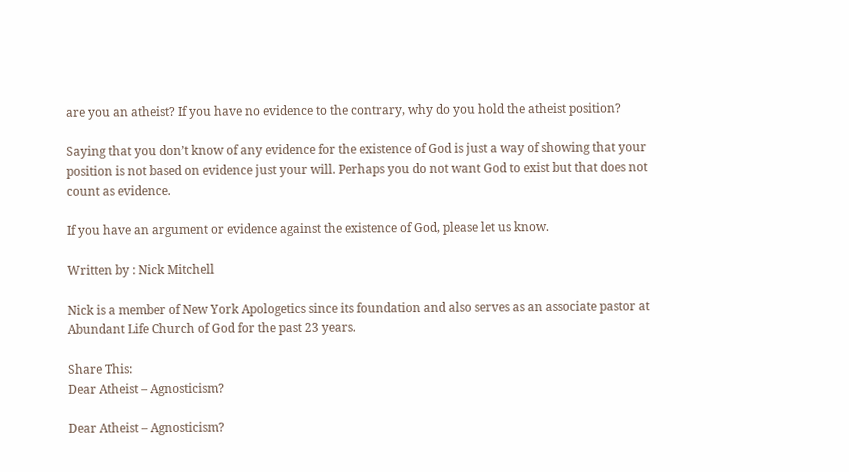are you an atheist? If you have no evidence to the contrary, why do you hold the atheist position?

Saying that you don’t know of any evidence for the existence of God is just a way of showing that your position is not based on evidence just your will. Perhaps you do not want God to exist but that does not count as evidence.

If you have an argument or evidence against the existence of God, please let us know.

Written by : Nick Mitchell

Nick is a member of New York Apologetics since its foundation and also serves as an associate pastor at Abundant Life Church of God for the past 23 years.

Share This:
Dear Atheist – Agnosticism?

Dear Atheist – Agnosticism?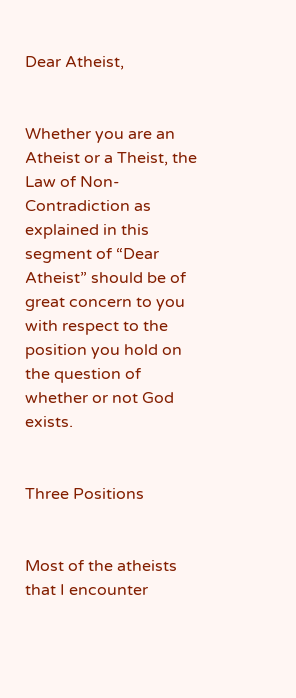Dear Atheist,


Whether you are an Atheist or a Theist, the Law of Non-Contradiction as explained in this segment of “Dear Atheist” should be of great concern to you with respect to the position you hold on the question of whether or not God exists.


Three Positions


Most of the atheists that I encounter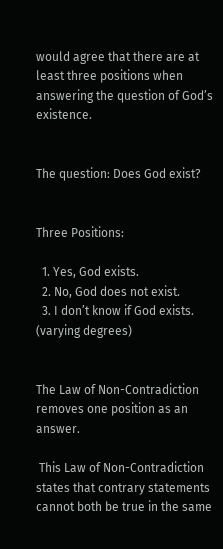would agree that there are at least three positions when answering the question of God’s existence.


The question: Does God exist?


Three Positions:

  1. Yes, God exists.
  2. No, God does not exist.
  3. I don’t know if God exists. (varying degrees)


The Law of Non-Contradiction removes one position as an answer.

 This Law of Non-Contradiction states that contrary statements cannot both be true in the same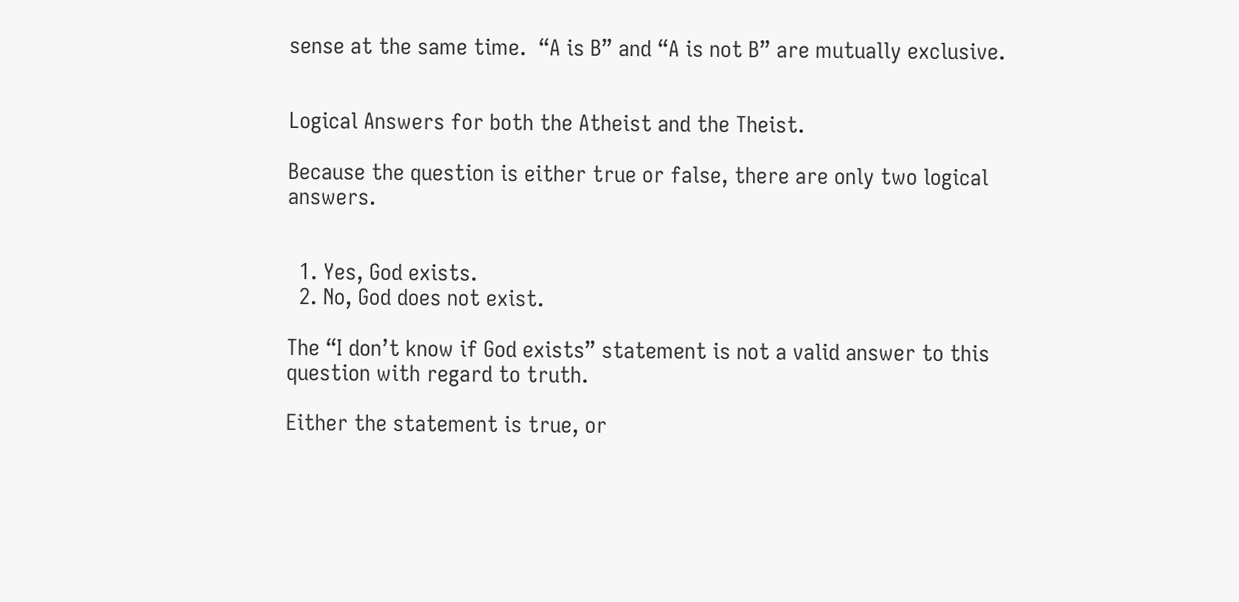sense at the same time.  “A is B” and “A is not B” are mutually exclusive.


Logical Answers for both the Atheist and the Theist.

Because the question is either true or false, there are only two logical answers.


  1. Yes, God exists.
  2. No, God does not exist.

The “I don’t know if God exists” statement is not a valid answer to this question with regard to truth.

Either the statement is true, or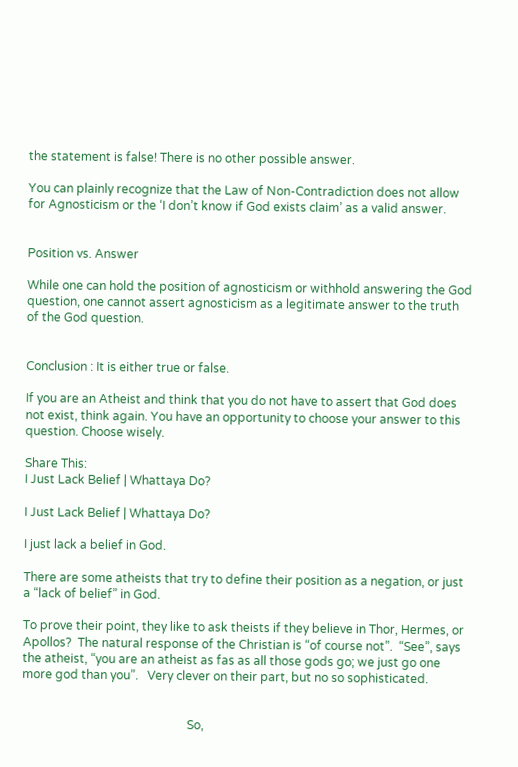the statement is false! There is no other possible answer.

You can plainly recognize that the Law of Non-Contradiction does not allow for Agnosticism or the ‘I don’t know if God exists claim’ as a valid answer.


Position vs. Answer

While one can hold the position of agnosticism or withhold answering the God question, one cannot assert agnosticism as a legitimate answer to the truth of the God question.


Conclusion : It is either true or false.

If you are an Atheist and think that you do not have to assert that God does not exist, think again. You have an opportunity to choose your answer to this question. Choose wisely.

Share This:
I Just Lack Belief | Whattaya Do?

I Just Lack Belief | Whattaya Do?

I just lack a belief in God.

There are some atheists that try to define their position as a negation, or just a “lack of belief” in God.

To prove their point, they like to ask theists if they believe in Thor, Hermes, or Apollos?  The natural response of the Christian is “of course not”.  “See”, says the atheist, “you are an atheist as fas as all those gods go; we just go one more god than you”.   Very clever on their part, but no so sophisticated.


                                                       So,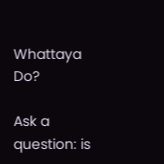Whattaya Do?

Ask a question: is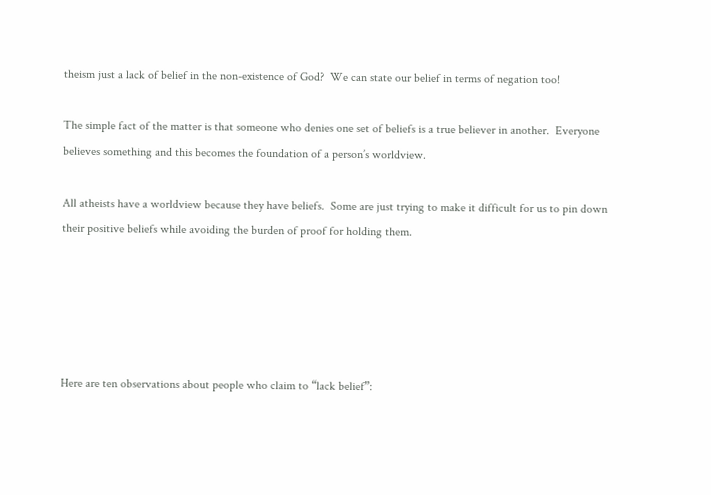theism just a lack of belief in the non-existence of God?  We can state our belief in terms of negation too!

The simple fact of the matter is that someone who denies one set of beliefs is a true believer in another.  Everyone believes something and this becomes the foundation of a person’s worldview.

All atheists have a worldview because they have beliefs.  Some are just trying to make it difficult for us to pin down their positive beliefs while avoiding the burden of proof for holding them.





Here are ten observations about people who claim to “lack belief”: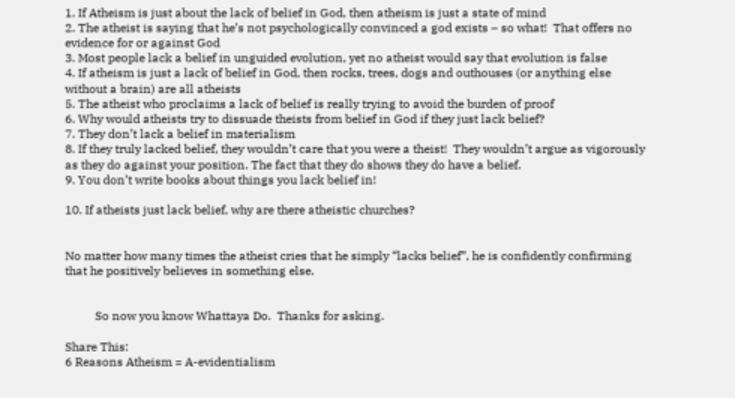1. If Atheism is just about the lack of belief in God, then atheism is just a state of mind
2. The atheist is saying that he’s not psychologically convinced a god exists – so what!  That offers no evidence for or against God
3. Most people lack a belief in unguided evolution, yet no atheist would say that evolution is false
4. If atheism is just a lack of belief in God, then rocks, trees, dogs and outhouses (or anything else without a brain) are all atheists
5. The atheist who proclaims a lack of belief is really trying to avoid the burden of proof
6. Why would atheists try to dissuade theists from belief in God if they just lack belief?
7. They don’t lack a belief in materialism
8. If they truly lacked belief, they wouldn’t care that you were a theist!  They wouldn’t argue as vigorously as they do against your position. The fact that they do shows they do have a belief.
9. You don’t write books about things you lack belief in!

10. If atheists just lack belief, why are there atheistic churches?


No matter how many times the atheist cries that he simply “lacks belief”, he is confidently confirming that he positively believes in something else.


          So now you know Whattaya Do.  Thanks for asking.

Share This:
6 Reasons Atheism = A-evidentialism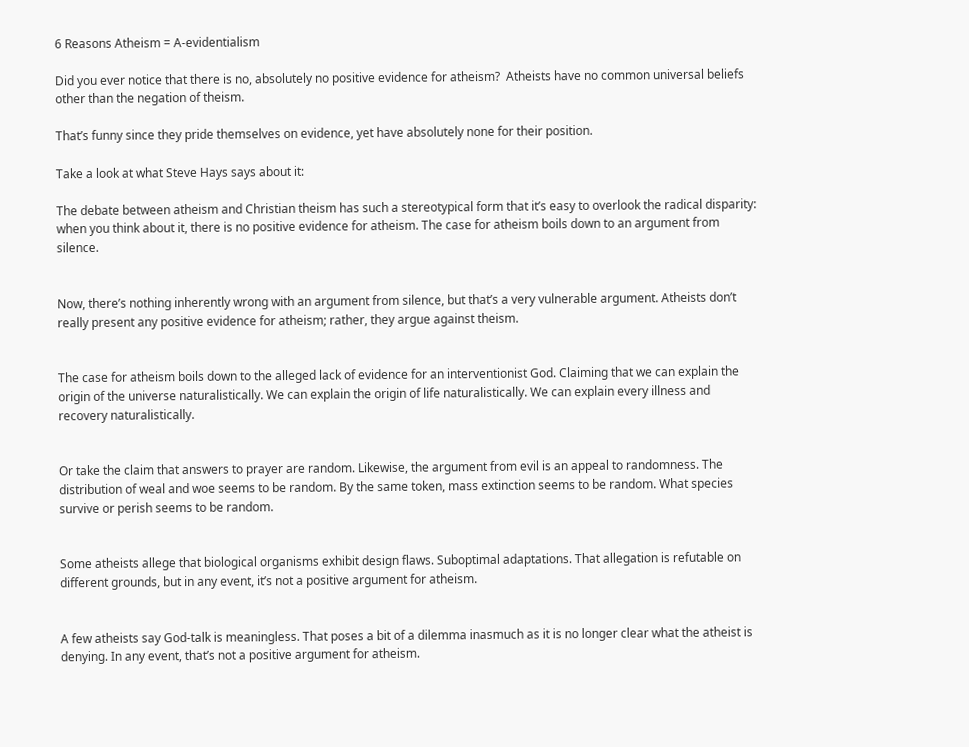6 Reasons Atheism = A-evidentialism

Did you ever notice that there is no, absolutely no positive evidence for atheism?  Atheists have no common universal beliefs other than the negation of theism.

That’s funny since they pride themselves on evidence, yet have absolutely none for their position.

Take a look at what Steve Hays says about it:

The debate between atheism and Christian theism has such a stereotypical form that it’s easy to overlook the radical disparity: when you think about it, there is no positive evidence for atheism. The case for atheism boils down to an argument from silence.


Now, there’s nothing inherently wrong with an argument from silence, but that’s a very vulnerable argument. Atheists don’t really present any positive evidence for atheism; rather, they argue against theism.


The case for atheism boils down to the alleged lack of evidence for an interventionist God. Claiming that we can explain the origin of the universe naturalistically. We can explain the origin of life naturalistically. We can explain every illness and recovery naturalistically.


Or take the claim that answers to prayer are random. Likewise, the argument from evil is an appeal to randomness. The distribution of weal and woe seems to be random. By the same token, mass extinction seems to be random. What species survive or perish seems to be random.


Some atheists allege that biological organisms exhibit design flaws. Suboptimal adaptations. That allegation is refutable on different grounds, but in any event, it’s not a positive argument for atheism.


A few atheists say God-talk is meaningless. That poses a bit of a dilemma inasmuch as it is no longer clear what the atheist is denying. In any event, that’s not a positive argument for atheism.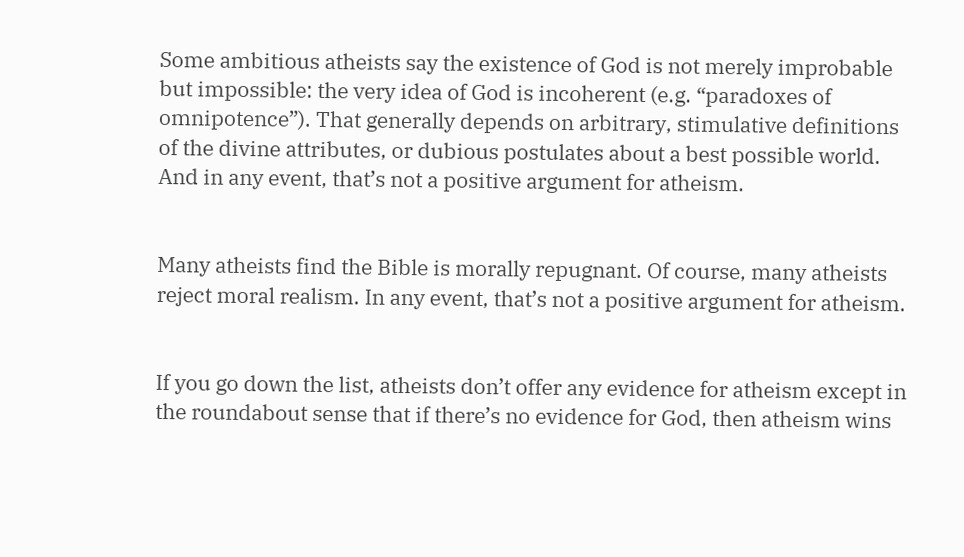Some ambitious atheists say the existence of God is not merely improbable but impossible: the very idea of God is incoherent (e.g. “paradoxes of omnipotence”). That generally depends on arbitrary, stimulative definitions of the divine attributes, or dubious postulates about a best possible world. And in any event, that’s not a positive argument for atheism.


Many atheists find the Bible is morally repugnant. Of course, many atheists reject moral realism. In any event, that’s not a positive argument for atheism.


If you go down the list, atheists don’t offer any evidence for atheism except in the roundabout sense that if there’s no evidence for God, then atheism wins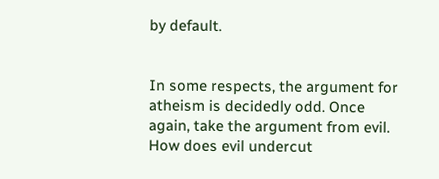by default.


In some respects, the argument for atheism is decidedly odd. Once again, take the argument from evil. How does evil undercut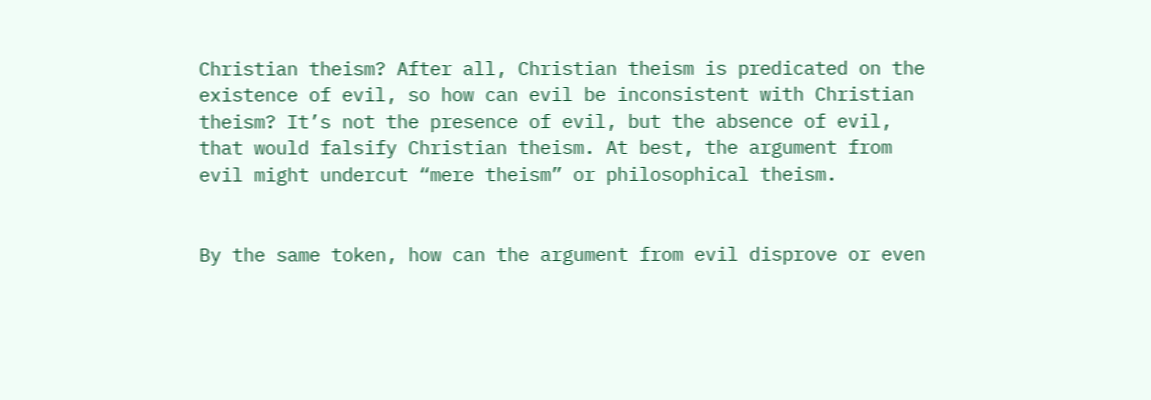Christian theism? After all, Christian theism is predicated on the existence of evil, so how can evil be inconsistent with Christian theism? It’s not the presence of evil, but the absence of evil, that would falsify Christian theism. At best, the argument from evil might undercut “mere theism” or philosophical theism.


By the same token, how can the argument from evil disprove or even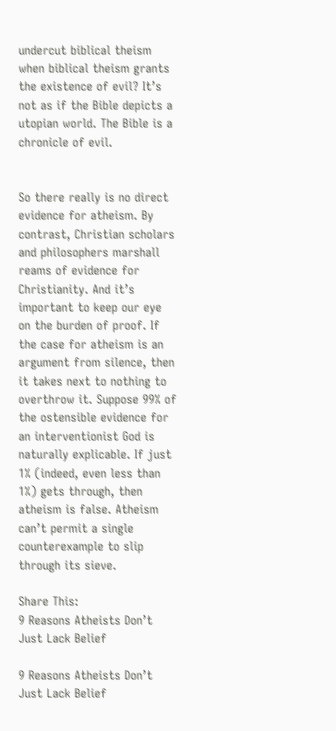undercut biblical theism when biblical theism grants the existence of evil? It’s not as if the Bible depicts a utopian world. The Bible is a chronicle of evil.


So there really is no direct evidence for atheism. By contrast, Christian scholars and philosophers marshall reams of evidence for Christianity. And it’s important to keep our eye on the burden of proof. If the case for atheism is an argument from silence, then it takes next to nothing to overthrow it. Suppose 99% of the ostensible evidence for an interventionist God is naturally explicable. If just 1% (indeed, even less than 1%) gets through, then atheism is false. Atheism can’t permit a single counterexample to slip through its sieve.

Share This:
9 Reasons Atheists Don’t Just Lack Belief

9 Reasons Atheists Don’t Just Lack Belief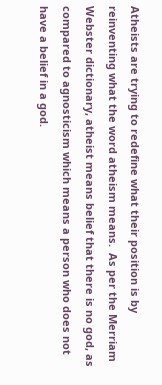Atheists are trying to redefine what their position is by reinventing what the word atheism means.  As per the Merriam Webster dictionary, atheist means belief that there is no god, as compared to agnosticism which means a person who does not have a belief in a god.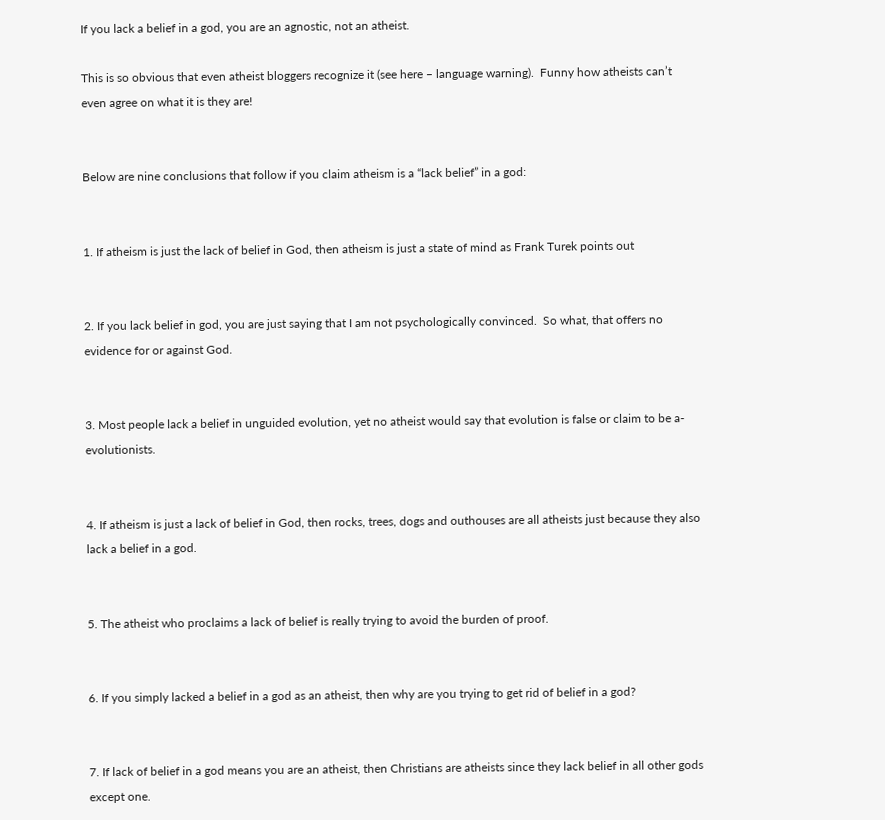If you lack a belief in a god, you are an agnostic, not an atheist.

This is so obvious that even atheist bloggers recognize it (see here – language warning).  Funny how atheists can’t even agree on what it is they are!


Below are nine conclusions that follow if you claim atheism is a “lack belief” in a god:


1. If atheism is just the lack of belief in God, then atheism is just a state of mind as Frank Turek points out


2. If you lack belief in god, you are just saying that I am not psychologically convinced.  So what, that offers no evidence for or against God.


3. Most people lack a belief in unguided evolution, yet no atheist would say that evolution is false or claim to be a-evolutionists.


4. If atheism is just a lack of belief in God, then rocks, trees, dogs and outhouses are all atheists just because they also lack a belief in a god.


5. The atheist who proclaims a lack of belief is really trying to avoid the burden of proof.


6. If you simply lacked a belief in a god as an atheist, then why are you trying to get rid of belief in a god?


7. If lack of belief in a god means you are an atheist, then Christians are atheists since they lack belief in all other gods except one.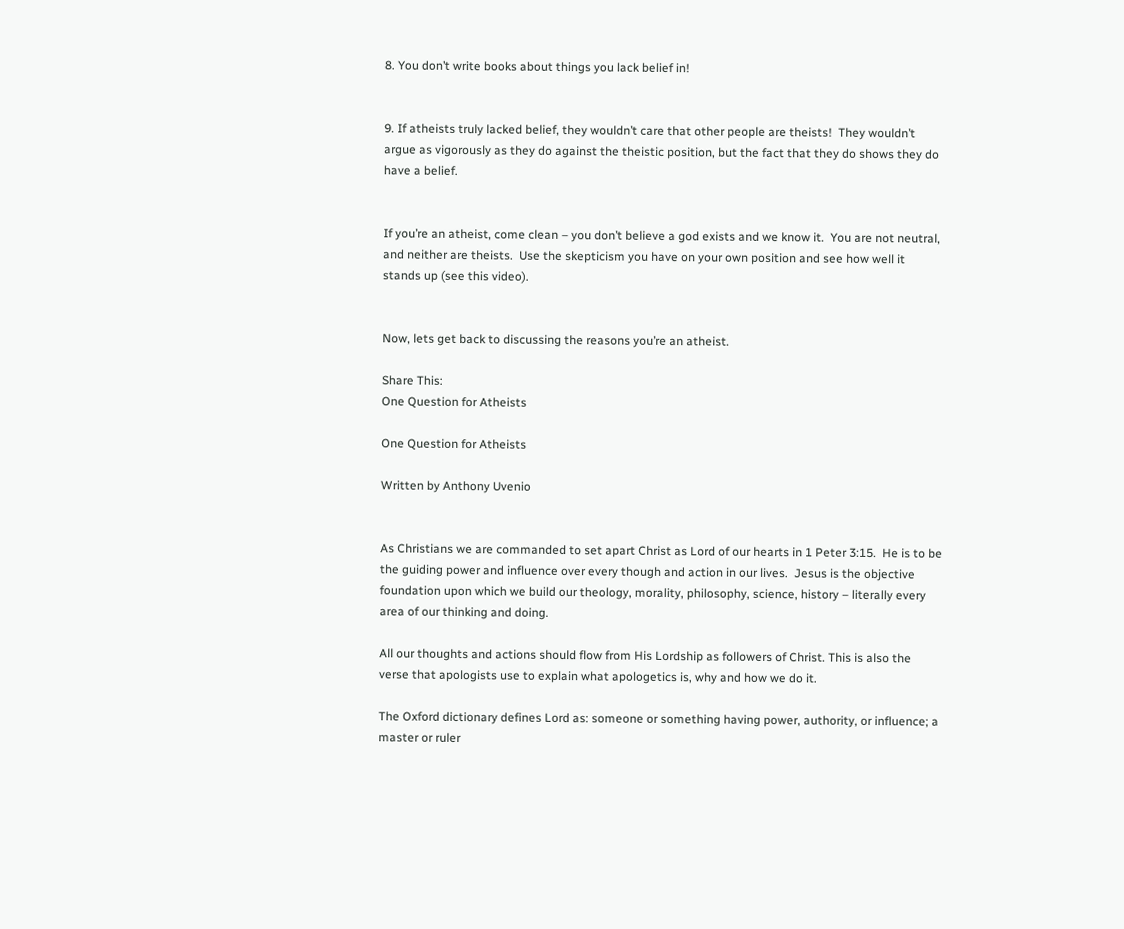8. You don’t write books about things you lack belief in!


9. If atheists truly lacked belief, they wouldn’t care that other people are theists!  They wouldn’t argue as vigorously as they do against the theistic position, but the fact that they do shows they do have a belief.


If you’re an atheist, come clean – you don’t believe a god exists and we know it.  You are not neutral, and neither are theists.  Use the skepticism you have on your own position and see how well it stands up (see this video).


Now, lets get back to discussing the reasons you’re an atheist.

Share This:
One Question for Atheists

One Question for Atheists

Written by Anthony Uvenio


As Christians we are commanded to set apart Christ as Lord of our hearts in 1 Peter 3:15.  He is to be the guiding power and influence over every though and action in our lives.  Jesus is the objective foundation upon which we build our theology, morality, philosophy, science, history – literally every area of our thinking and doing.

All our thoughts and actions should flow from His Lordship as followers of Christ. This is also the verse that apologists use to explain what apologetics is, why and how we do it.

The Oxford dictionary defines Lord as: someone or something having power, authority, or influence; a master or ruler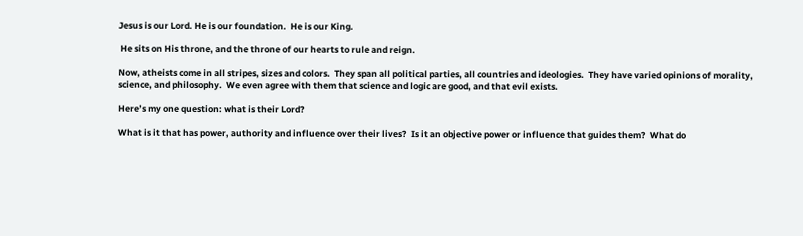Jesus is our Lord. He is our foundation.  He is our King.

 He sits on His throne, and the throne of our hearts to rule and reign.

Now, atheists come in all stripes, sizes and colors.  They span all political parties, all countries and ideologies.  They have varied opinions of morality, science, and philosophy.  We even agree with them that science and logic are good, and that evil exists.

Here’s my one question: what is their Lord?

What is it that has power, authority and influence over their lives?  Is it an objective power or influence that guides them?  What do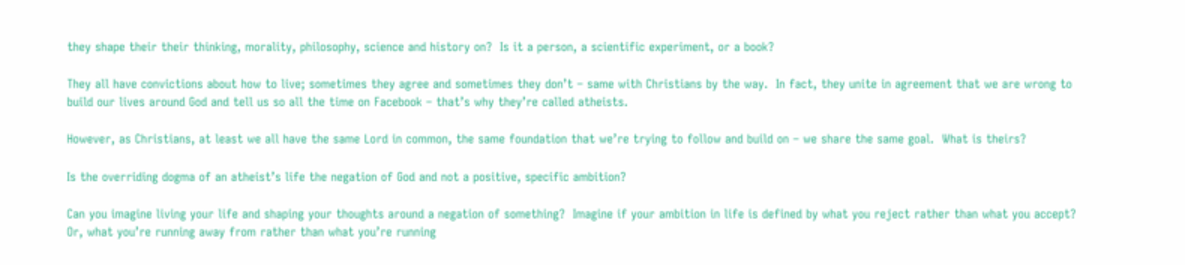they shape their their thinking, morality, philosophy, science and history on?  Is it a person, a scientific experiment, or a book?

They all have convictions about how to live; sometimes they agree and sometimes they don’t – same with Christians by the way.  In fact, they unite in agreement that we are wrong to build our lives around God and tell us so all the time on Facebook – that’s why they’re called atheists.

However, as Christians, at least we all have the same Lord in common, the same foundation that we’re trying to follow and build on – we share the same goal.  What is theirs?

Is the overriding dogma of an atheist’s life the negation of God and not a positive, specific ambition?

Can you imagine living your life and shaping your thoughts around a negation of something?  Imagine if your ambition in life is defined by what you reject rather than what you accept?  Or, what you’re running away from rather than what you’re running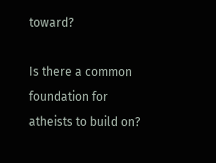toward?

Is there a common foundation for atheists to build on?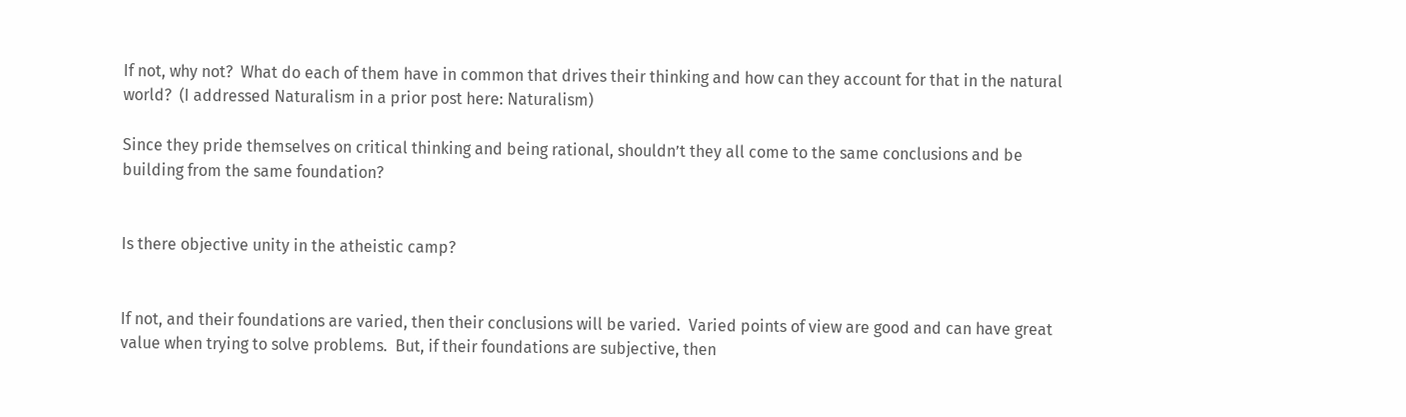If not, why not?  What do each of them have in common that drives their thinking and how can they account for that in the natural world?  (I addressed Naturalism in a prior post here: Naturalism)

Since they pride themselves on critical thinking and being rational, shouldn’t they all come to the same conclusions and be building from the same foundation?


Is there objective unity in the atheistic camp?


If not, and their foundations are varied, then their conclusions will be varied.  Varied points of view are good and can have great value when trying to solve problems.  But, if their foundations are subjective, then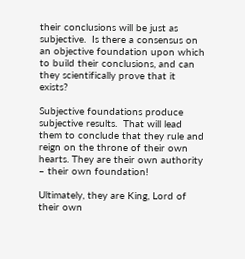their conclusions will be just as subjective.  Is there a consensus on an objective foundation upon which to build their conclusions, and can they scientifically prove that it exists?

Subjective foundations produce subjective results.  That will lead them to conclude that they rule and reign on the throne of their own hearts. They are their own authority – their own foundation!

Ultimately, they are King, Lord of their own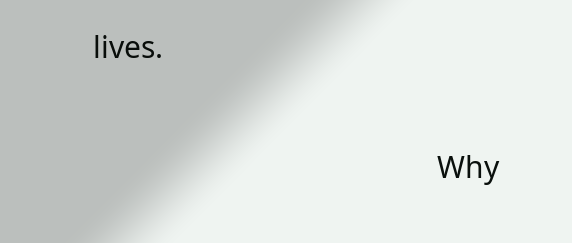lives.

                                           Why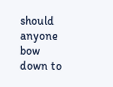should anyone bow down to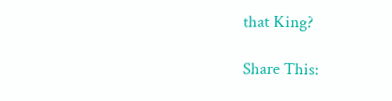that King?

Share This: